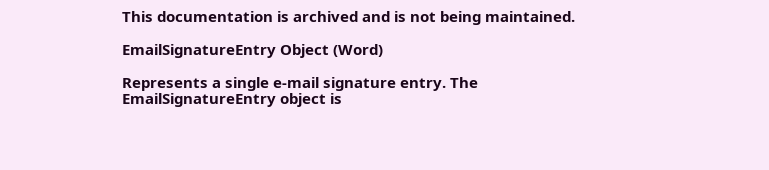This documentation is archived and is not being maintained.

EmailSignatureEntry Object (Word)

Represents a single e-mail signature entry. The EmailSignatureEntry object is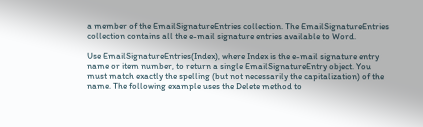a member of the EmailSignatureEntries collection. The EmailSignatureEntries collection contains all the e-mail signature entries available to Word.

Use EmailSignatureEntries(Index), where Index is the e-mail signature entry name or item number, to return a single EmailSignatureEntry object. You must match exactly the spelling (but not necessarily the capitalization) of the name. The following example uses the Delete method to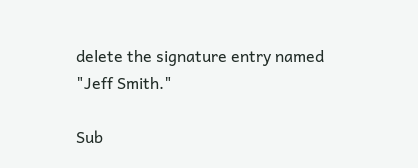delete the signature entry named "Jeff Smith."

Sub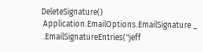DeleteSignature()
 Application.EmailOptions.EmailSignature _
 .EmailSignatureEntries("jeff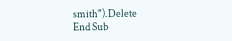smith").Delete
End Sub